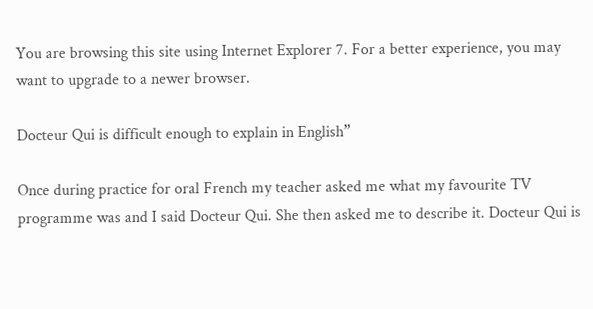You are browsing this site using Internet Explorer 7. For a better experience, you may want to upgrade to a newer browser.

Docteur Qui is difficult enough to explain in English”

Once during practice for oral French my teacher asked me what my favourite TV programme was and I said Docteur Qui. She then asked me to describe it. Docteur Qui is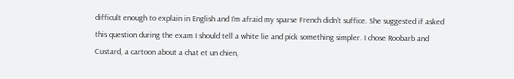difficult enough to explain in English and I’m afraid my sparse French didn’t suffice. She suggested if asked this question during the exam I should tell a white lie and pick something simpler. I chose Roobarb and Custard, a cartoon about a chat et un chien,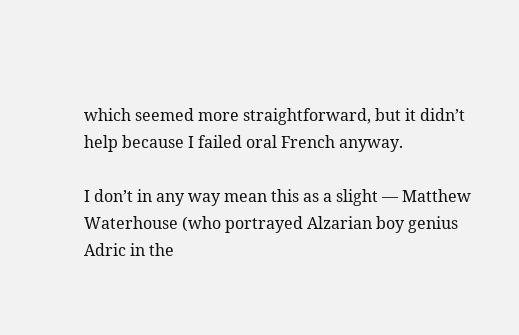which seemed more straightforward, but it didn’t help because I failed oral French anyway.

I don’t in any way mean this as a slight — Matthew Waterhouse (who portrayed Alzarian boy genius Adric in the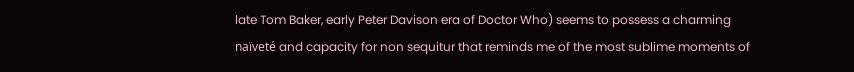late Tom Baker, early Peter Davison era of Doctor Who) seems to possess a charming naïveté and capacity for non sequitur that reminds me of the most sublime moments of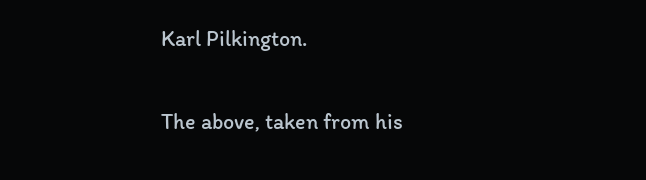Karl Pilkington.

The above, taken from his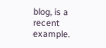blog, is a recent example.